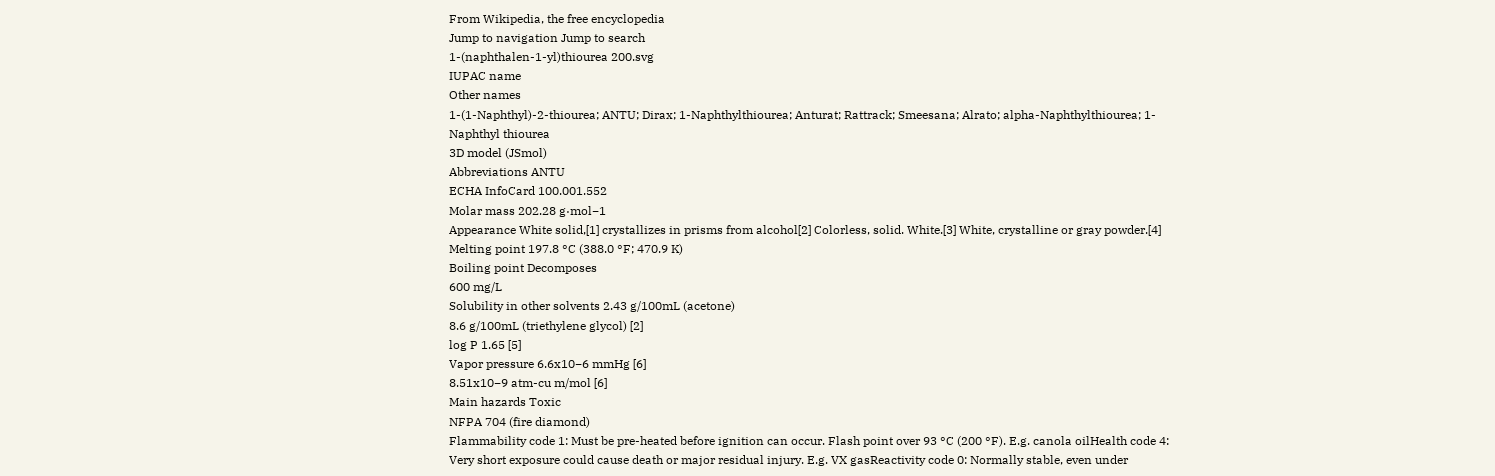From Wikipedia, the free encyclopedia
Jump to navigation Jump to search
1-(naphthalen-1-yl)thiourea 200.svg
IUPAC name
Other names
1-(1-Naphthyl)-2-thiourea; ANTU; Dirax; 1-Naphthylthiourea; Anturat; Rattrack; Smeesana; Alrato; alpha-Naphthylthiourea; 1-Naphthyl thiourea
3D model (JSmol)
Abbreviations ANTU
ECHA InfoCard 100.001.552
Molar mass 202.28 g·mol−1
Appearance White solid,[1] crystallizes in prisms from alcohol[2] Colorless, solid. White.[3] White, crystalline or gray powder.[4]
Melting point 197.8 °C (388.0 °F; 470.9 K)
Boiling point Decomposes
600 mg/L
Solubility in other solvents 2.43 g/100mL (acetone)
8.6 g/100mL (triethylene glycol) [2]
log P 1.65 [5]
Vapor pressure 6.6x10−6 mmHg [6]
8.51x10−9 atm-cu m/mol [6]
Main hazards Toxic
NFPA 704 (fire diamond)
Flammability code 1: Must be pre-heated before ignition can occur. Flash point over 93 °C (200 °F). E.g. canola oilHealth code 4: Very short exposure could cause death or major residual injury. E.g. VX gasReactivity code 0: Normally stable, even under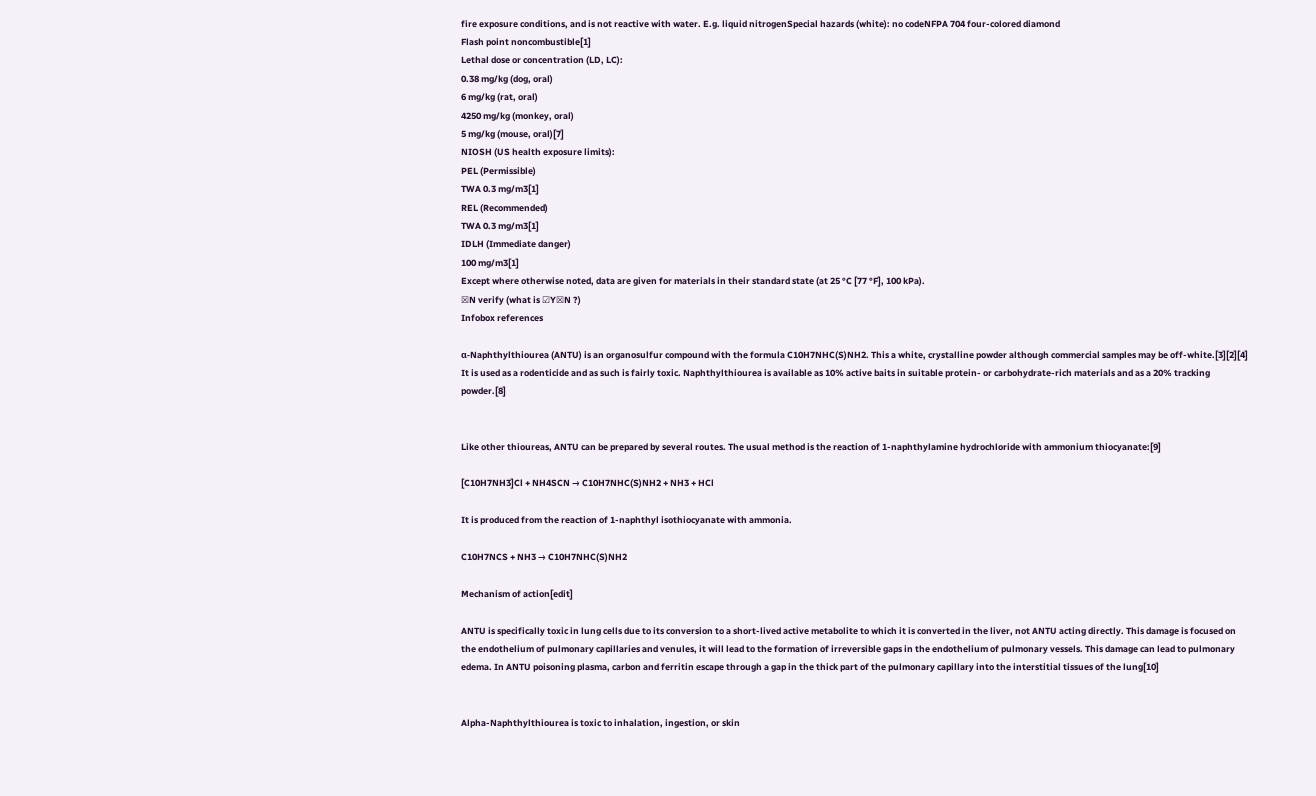fire exposure conditions, and is not reactive with water. E.g. liquid nitrogenSpecial hazards (white): no codeNFPA 704 four-colored diamond
Flash point noncombustible[1]
Lethal dose or concentration (LD, LC):
0.38 mg/kg (dog, oral)
6 mg/kg (rat, oral)
4250 mg/kg (monkey, oral)
5 mg/kg (mouse, oral)[7]
NIOSH (US health exposure limits):
PEL (Permissible)
TWA 0.3 mg/m3[1]
REL (Recommended)
TWA 0.3 mg/m3[1]
IDLH (Immediate danger)
100 mg/m3[1]
Except where otherwise noted, data are given for materials in their standard state (at 25 °C [77 °F], 100 kPa).
☒N verify (what is ☑Y☒N ?)
Infobox references

α-Naphthylthiourea (ANTU) is an organosulfur compound with the formula C10H7NHC(S)NH2. This a white, crystalline powder although commercial samples may be off-white.[3][2][4] It is used as a rodenticide and as such is fairly toxic. Naphthylthiourea is available as 10% active baits in suitable protein- or carbohydrate-rich materials and as a 20% tracking powder.[8]


Like other thioureas, ANTU can be prepared by several routes. The usual method is the reaction of 1-naphthylamine hydrochloride with ammonium thiocyanate:[9]

[C10H7NH3]Cl + NH4SCN → C10H7NHC(S)NH2 + NH3 + HCl

It is produced from the reaction of 1-naphthyl isothiocyanate with ammonia.

C10H7NCS + NH3 → C10H7NHC(S)NH2

Mechanism of action[edit]

ANTU is specifically toxic in lung cells due to its conversion to a short-lived active metabolite to which it is converted in the liver, not ANTU acting directly. This damage is focused on the endothelium of pulmonary capillaries and venules, it will lead to the formation of irreversible gaps in the endothelium of pulmonary vessels. This damage can lead to pulmonary edema. In ANTU poisoning plasma, carbon and ferritin escape through a gap in the thick part of the pulmonary capillary into the interstitial tissues of the lung[10]


Alpha-Naphthylthiourea is toxic to inhalation, ingestion, or skin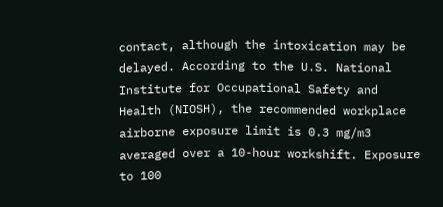contact, although the intoxication may be delayed. According to the U.S. National Institute for Occupational Safety and Health (NIOSH), the recommended workplace airborne exposure limit is 0.3 mg/m3 averaged over a 10-hour workshift. Exposure to 100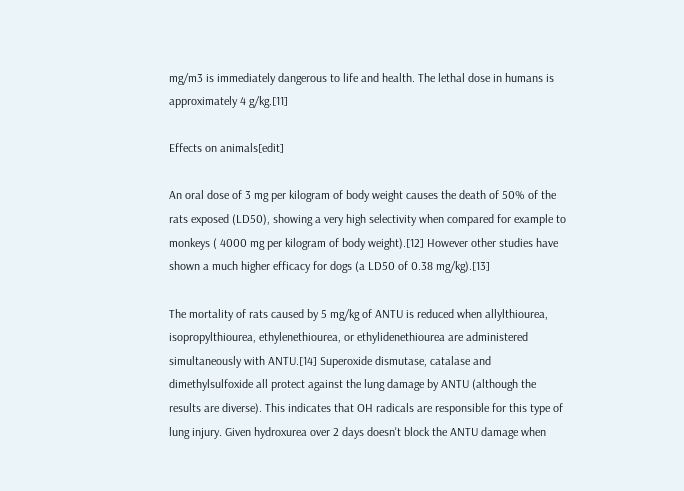mg/m3 is immediately dangerous to life and health. The lethal dose in humans is approximately 4 g/kg.[11]

Effects on animals[edit]

An oral dose of 3 mg per kilogram of body weight causes the death of 50% of the rats exposed (LD50), showing a very high selectivity when compared for example to monkeys ( 4000 mg per kilogram of body weight).[12] However other studies have shown a much higher efficacy for dogs (a LD50 of 0.38 mg/kg).[13]

The mortality of rats caused by 5 mg/kg of ANTU is reduced when allylthiourea, isopropylthiourea, ethylenethiourea, or ethylidenethiourea are administered simultaneously with ANTU.[14] Superoxide dismutase, catalase and dimethylsulfoxide all protect against the lung damage by ANTU (although the results are diverse). This indicates that OH radicals are responsible for this type of lung injury. Given hydroxurea over 2 days doesn't block the ANTU damage when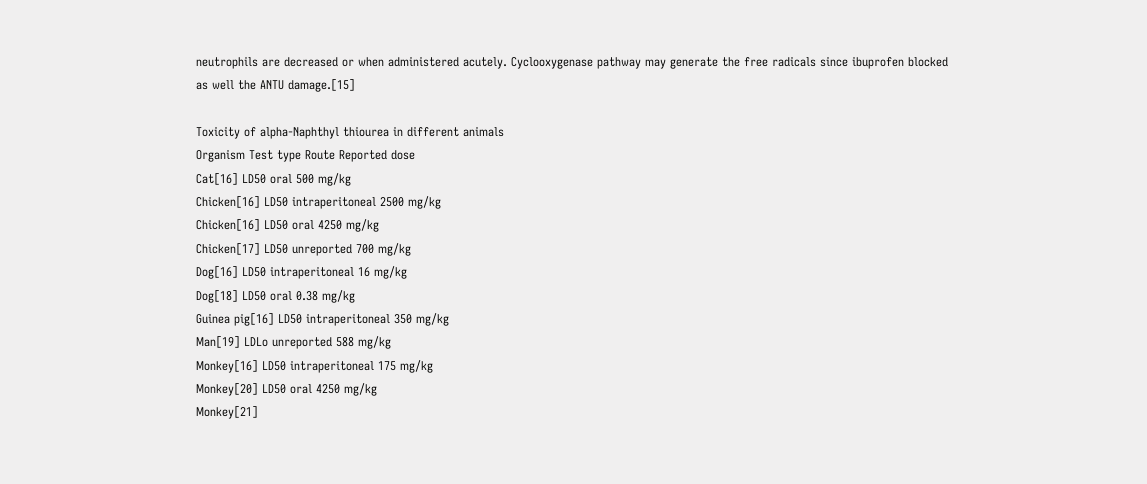neutrophils are decreased or when administered acutely. Cyclooxygenase pathway may generate the free radicals since ibuprofen blocked as well the ANTU damage.[15]

Toxicity of alpha-Naphthyl thiourea in different animals
Organism Test type Route Reported dose
Cat[16] LD50 oral 500 mg/kg
Chicken[16] LD50 intraperitoneal 2500 mg/kg
Chicken[16] LD50 oral 4250 mg/kg
Chicken[17] LD50 unreported 700 mg/kg
Dog[16] LD50 intraperitoneal 16 mg/kg
Dog[18] LD50 oral 0.38 mg/kg
Guinea pig[16] LD50 intraperitoneal 350 mg/kg
Man[19] LDLo unreported 588 mg/kg
Monkey[16] LD50 intraperitoneal 175 mg/kg
Monkey[20] LD50 oral 4250 mg/kg
Monkey[21]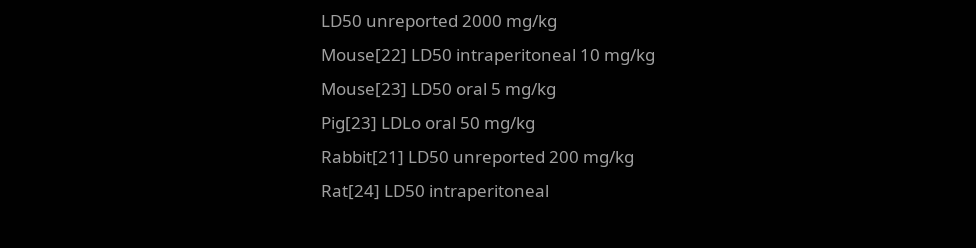LD50 unreported 2000 mg/kg
Mouse[22] LD50 intraperitoneal 10 mg/kg
Mouse[23] LD50 oral 5 mg/kg
Pig[23] LDLo oral 50 mg/kg
Rabbit[21] LD50 unreported 200 mg/kg
Rat[24] LD50 intraperitoneal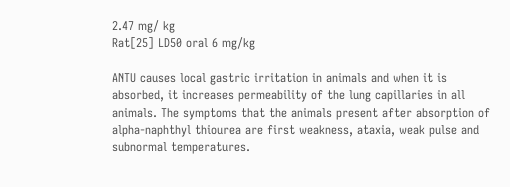2.47 mg/ kg
Rat[25] LD50 oral 6 mg/kg

ANTU causes local gastric irritation in animals and when it is absorbed, it increases permeability of the lung capillaries in all animals. The symptoms that the animals present after absorption of alpha-naphthyl thiourea are first weakness, ataxia, weak pulse and subnormal temperatures.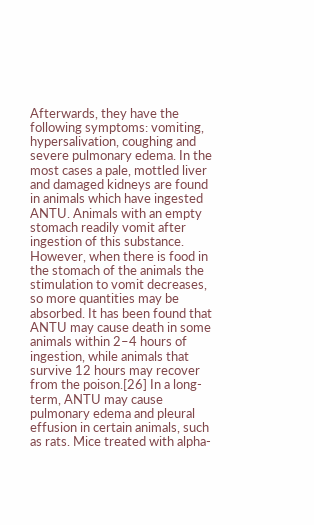Afterwards, they have the following symptoms: vomiting, hypersalivation, coughing and severe pulmonary edema. In the most cases a pale, mottled liver and damaged kidneys are found in animals which have ingested ANTU. Animals with an empty stomach readily vomit after ingestion of this substance. However, when there is food in the stomach of the animals the stimulation to vomit decreases, so more quantities may be absorbed. It has been found that ANTU may cause death in some animals within 2–4 hours of ingestion, while animals that survive 12 hours may recover from the poison.[26] In a long-term, ANTU may cause pulmonary edema and pleural effusion in certain animals, such as rats. Mice treated with alpha-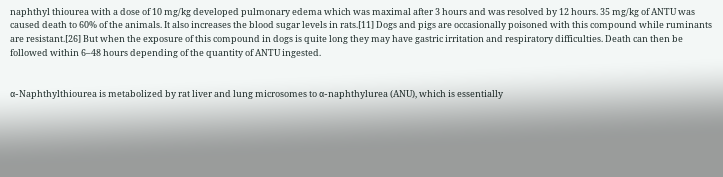naphthyl thiourea with a dose of 10 mg/kg developed pulmonary edema which was maximal after 3 hours and was resolved by 12 hours. 35 mg/kg of ANTU was caused death to 60% of the animals. It also increases the blood sugar levels in rats.[11] Dogs and pigs are occasionally poisoned with this compound while ruminants are resistant.[26] But when the exposure of this compound in dogs is quite long they may have gastric irritation and respiratory difficulties. Death can then be followed within 6–48 hours depending of the quantity of ANTU ingested.


α-Naphthylthiourea is metabolized by rat liver and lung microsomes to α-naphthylurea (ANU), which is essentially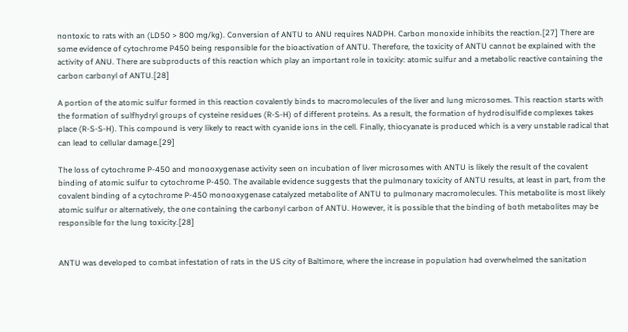nontoxic to rats with an (LD50 > 800 mg/kg). Conversion of ANTU to ANU requires NADPH. Carbon monoxide inhibits the reaction.[27] There are some evidence of cytochrome P450 being responsible for the bioactivation of ANTU. Therefore, the toxicity of ANTU cannot be explained with the activity of ANU. There are subproducts of this reaction which play an important role in toxicity: atomic sulfur and a metabolic reactive containing the carbon carbonyl of ANTU.[28]

A portion of the atomic sulfur formed in this reaction covalently binds to macromolecules of the liver and lung microsomes. This reaction starts with the formation of sulfhydryl groups of cysteine residues (R-S-H) of different proteins. As a result, the formation of hydrodisulfide complexes takes place (R-S-S-H). This compound is very likely to react with cyanide ions in the cell. Finally, thiocyanate is produced which is a very unstable radical that can lead to cellular damage.[29]

The loss of cytochrome P-450 and monooxygenase activity seen on incubation of liver microsomes with ANTU is likely the result of the covalent binding of atomic sulfur to cytochrome P-450. The available evidence suggests that the pulmonary toxicity of ANTU results, at least in part, from the covalent binding of a cytochrome P-450 monooxygenase catalyzed metabolite of ANTU to pulmonary macromolecules. This metabolite is most likely atomic sulfur or alternatively, the one containing the carbonyl carbon of ANTU. However, it is possible that the binding of both metabolites may be responsible for the lung toxicity.[28]


ANTU was developed to combat infestation of rats in the US city of Baltimore, where the increase in population had overwhelmed the sanitation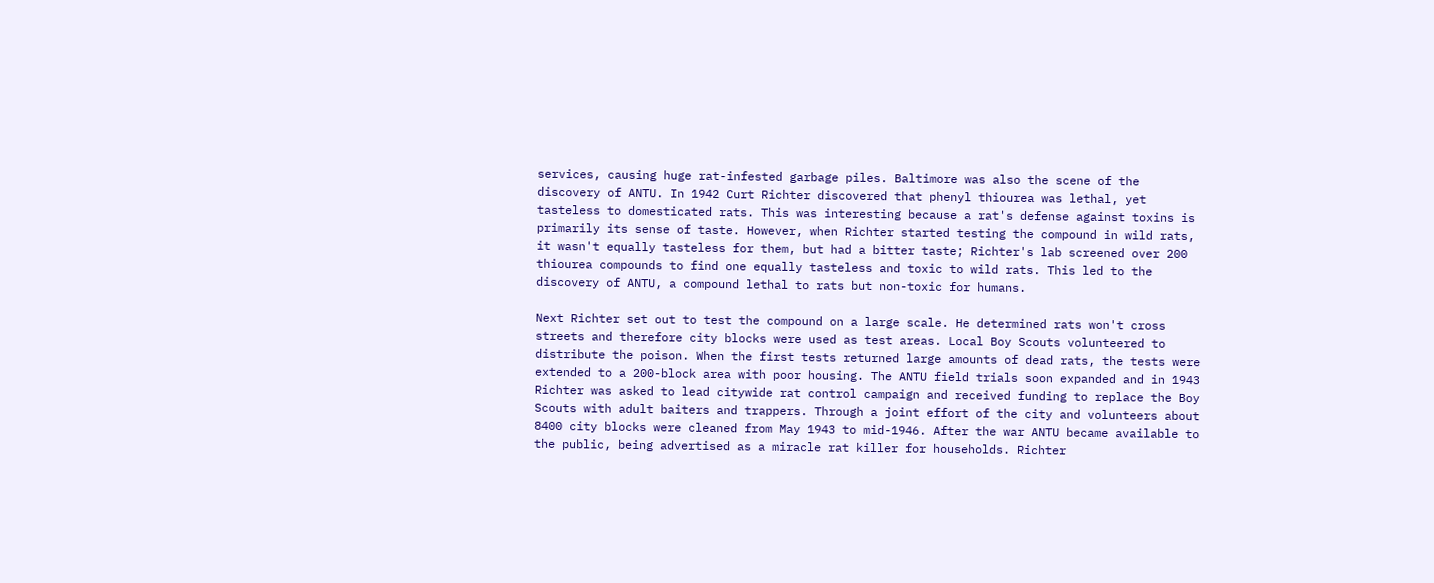services, causing huge rat-infested garbage piles. Baltimore was also the scene of the discovery of ANTU. In 1942 Curt Richter discovered that phenyl thiourea was lethal, yet tasteless to domesticated rats. This was interesting because a rat's defense against toxins is primarily its sense of taste. However, when Richter started testing the compound in wild rats, it wasn't equally tasteless for them, but had a bitter taste; Richter's lab screened over 200 thiourea compounds to find one equally tasteless and toxic to wild rats. This led to the discovery of ANTU, a compound lethal to rats but non-toxic for humans.

Next Richter set out to test the compound on a large scale. He determined rats won't cross streets and therefore city blocks were used as test areas. Local Boy Scouts volunteered to distribute the poison. When the first tests returned large amounts of dead rats, the tests were extended to a 200-block area with poor housing. The ANTU field trials soon expanded and in 1943 Richter was asked to lead citywide rat control campaign and received funding to replace the Boy Scouts with adult baiters and trappers. Through a joint effort of the city and volunteers about 8400 city blocks were cleaned from May 1943 to mid-1946. After the war ANTU became available to the public, being advertised as a miracle rat killer for households. Richter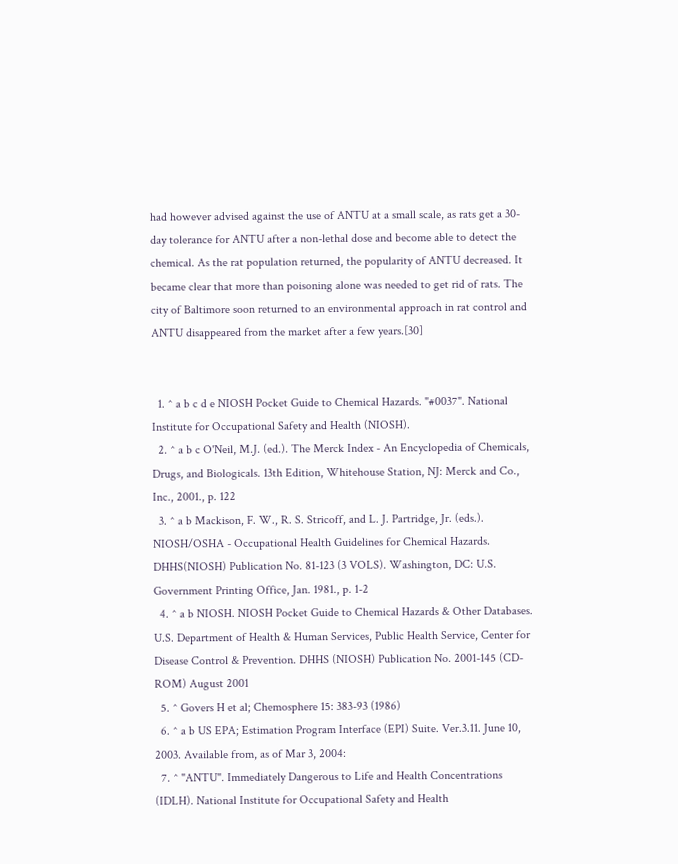had however advised against the use of ANTU at a small scale, as rats get a 30-day tolerance for ANTU after a non-lethal dose and become able to detect the chemical. As the rat population returned, the popularity of ANTU decreased. It became clear that more than poisoning alone was needed to get rid of rats. The city of Baltimore soon returned to an environmental approach in rat control and ANTU disappeared from the market after a few years.[30]


  1. ^ a b c d e NIOSH Pocket Guide to Chemical Hazards. "#0037". National Institute for Occupational Safety and Health (NIOSH).
  2. ^ a b c O'Neil, M.J. (ed.). The Merck Index - An Encyclopedia of Chemicals, Drugs, and Biologicals. 13th Edition, Whitehouse Station, NJ: Merck and Co., Inc., 2001., p. 122
  3. ^ a b Mackison, F. W., R. S. Stricoff, and L. J. Partridge, Jr. (eds.). NIOSH/OSHA - Occupational Health Guidelines for Chemical Hazards. DHHS(NIOSH) Publication No. 81-123 (3 VOLS). Washington, DC: U.S. Government Printing Office, Jan. 1981., p. 1-2
  4. ^ a b NIOSH. NIOSH Pocket Guide to Chemical Hazards & Other Databases. U.S. Department of Health & Human Services, Public Health Service, Center for Disease Control & Prevention. DHHS (NIOSH) Publication No. 2001-145 (CD-ROM) August 2001
  5. ^ Govers H et al; Chemosphere 15: 383-93 (1986)
  6. ^ a b US EPA; Estimation Program Interface (EPI) Suite. Ver.3.11. June 10, 2003. Available from, as of Mar 3, 2004:
  7. ^ "ANTU". Immediately Dangerous to Life and Health Concentrations (IDLH). National Institute for Occupational Safety and Health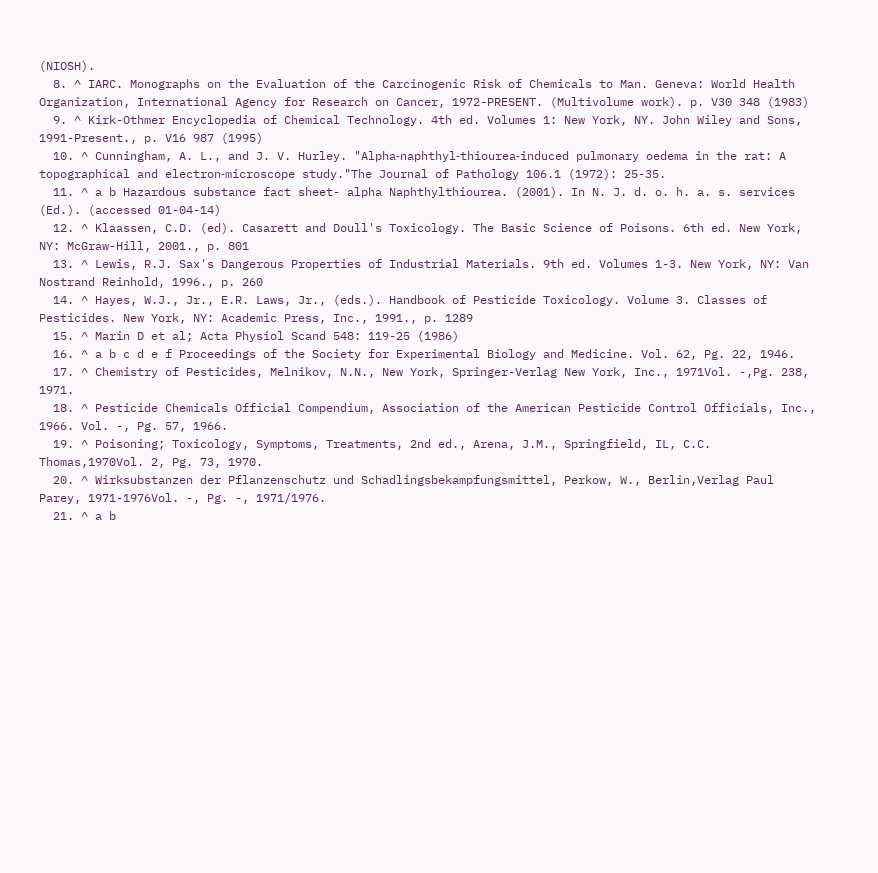(NIOSH).
  8. ^ IARC. Monographs on the Evaluation of the Carcinogenic Risk of Chemicals to Man. Geneva: World Health Organization, International Agency for Research on Cancer, 1972-PRESENT. (Multivolume work). p. V30 348 (1983)
  9. ^ Kirk-Othmer Encyclopedia of Chemical Technology. 4th ed. Volumes 1: New York, NY. John Wiley and Sons, 1991-Present., p. V16 987 (1995)
  10. ^ Cunningham, A. L., and J. V. Hurley. "Alpha‐naphthyl‐thiourea‐induced pulmonary oedema in the rat: A topographical and electron‐microscope study."The Journal of Pathology 106.1 (1972): 25-35.
  11. ^ a b Hazardous substance fact sheet- alpha Naphthylthiourea. (2001). In N. J. d. o. h. a. s. services (Ed.). (accessed 01-04-14)
  12. ^ Klaassen, C.D. (ed). Casarett and Doull's Toxicology. The Basic Science of Poisons. 6th ed. New York, NY: McGraw-Hill, 2001., p. 801
  13. ^ Lewis, R.J. Sax's Dangerous Properties of Industrial Materials. 9th ed. Volumes 1-3. New York, NY: Van Nostrand Reinhold, 1996., p. 260
  14. ^ Hayes, W.J., Jr., E.R. Laws, Jr., (eds.). Handbook of Pesticide Toxicology. Volume 3. Classes of Pesticides. New York, NY: Academic Press, Inc., 1991., p. 1289
  15. ^ Marin D et al; Acta Physiol Scand 548: 119-25 (1986)
  16. ^ a b c d e f Proceedings of the Society for Experimental Biology and Medicine. Vol. 62, Pg. 22, 1946.
  17. ^ Chemistry of Pesticides, Melnikov, N.N., New York, Springer-Verlag New York, Inc., 1971Vol. -,Pg. 238, 1971.
  18. ^ Pesticide Chemicals Official Compendium, Association of the American Pesticide Control Officials, Inc., 1966. Vol. -, Pg. 57, 1966.
  19. ^ Poisoning; Toxicology, Symptoms, Treatments, 2nd ed., Arena, J.M., Springfield, IL, C.C. Thomas,1970Vol. 2, Pg. 73, 1970.
  20. ^ Wirksubstanzen der Pflanzenschutz und Schadlingsbekampfungsmittel, Perkow, W., Berlin,Verlag Paul Parey, 1971-1976Vol. -, Pg. -, 1971/1976.
  21. ^ a b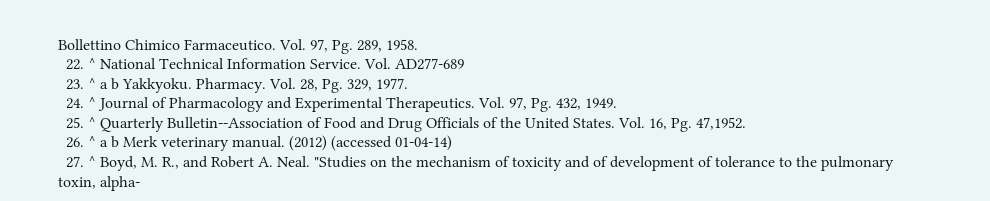Bollettino Chimico Farmaceutico. Vol. 97, Pg. 289, 1958.
  22. ^ National Technical Information Service. Vol. AD277-689
  23. ^ a b Yakkyoku. Pharmacy. Vol. 28, Pg. 329, 1977.
  24. ^ Journal of Pharmacology and Experimental Therapeutics. Vol. 97, Pg. 432, 1949.
  25. ^ Quarterly Bulletin--Association of Food and Drug Officials of the United States. Vol. 16, Pg. 47,1952.
  26. ^ a b Merk veterinary manual. (2012) (accessed 01-04-14)
  27. ^ Boyd, M. R., and Robert A. Neal. "Studies on the mechanism of toxicity and of development of tolerance to the pulmonary toxin, alpha-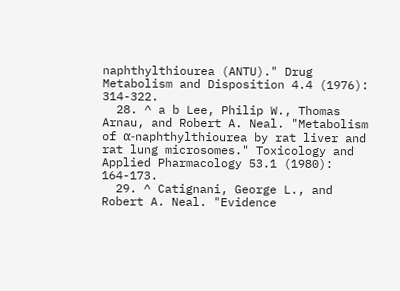naphthylthiourea (ANTU)." Drug Metabolism and Disposition 4.4 (1976): 314-322.
  28. ^ a b Lee, Philip W., Thomas Arnau, and Robert A. Neal. "Metabolism of α-naphthylthiourea by rat liver and rat lung microsomes." Toxicology and Applied Pharmacology 53.1 (1980): 164-173.
  29. ^ Catignani, George L., and Robert A. Neal. "Evidence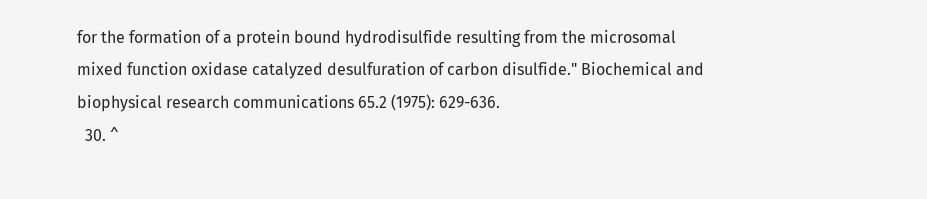for the formation of a protein bound hydrodisulfide resulting from the microsomal mixed function oxidase catalyzed desulfuration of carbon disulfide." Biochemical and biophysical research communications 65.2 (1975): 629-636.
  30. ^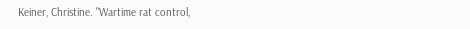Keiner, Christine. "Wartime rat control,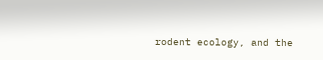rodent ecology, and the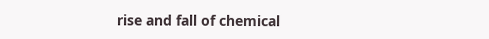rise and fall of chemical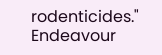rodenticides." Endeavour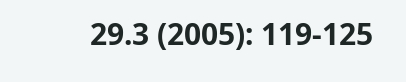29.3 (2005): 119-125